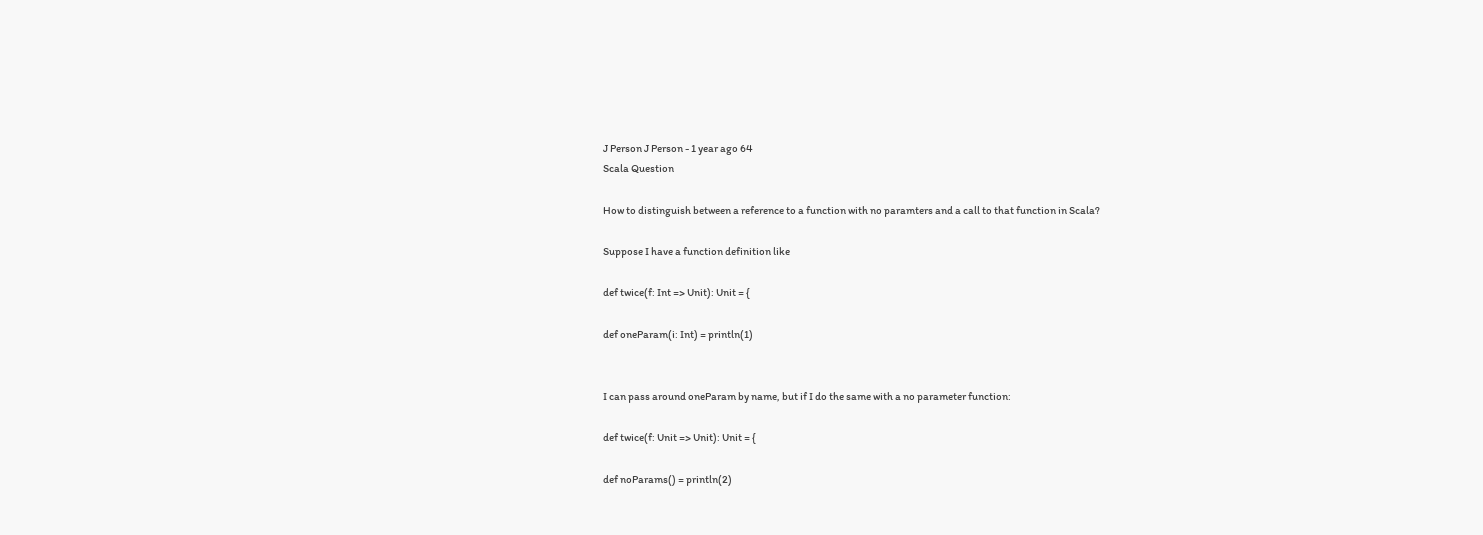J Person J Person - 1 year ago 64
Scala Question

How to distinguish between a reference to a function with no paramters and a call to that function in Scala?

Suppose I have a function definition like

def twice(f: Int => Unit): Unit = {

def oneParam(i: Int) = println(1)


I can pass around oneParam by name, but if I do the same with a no parameter function:

def twice(f: Unit => Unit): Unit = {

def noParams() = println(2)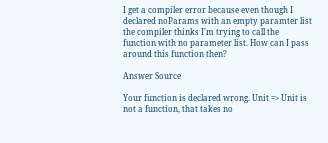I get a compiler error because even though I declared noParams with an empty paramter list the compiler thinks I'm trying to call the function with no parameter list. How can I pass around this function then?

Answer Source

Your function is declared wrong. Unit => Unit is not a function, that takes no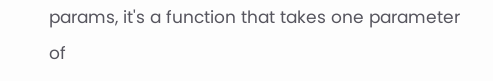params, it's a function that takes one parameter of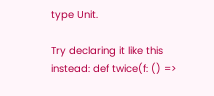type Unit.

Try declaring it like this instead: def twice(f: () =>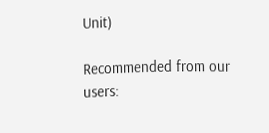Unit)

Recommended from our users: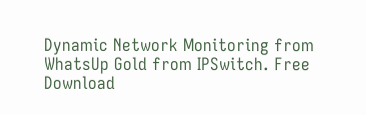Dynamic Network Monitoring from WhatsUp Gold from IPSwitch. Free Download